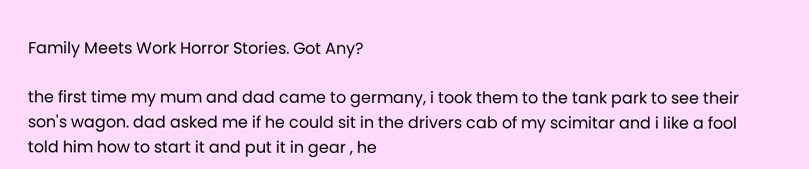Family Meets Work Horror Stories. Got Any?

the first time my mum and dad came to germany, i took them to the tank park to see their son's wagon. dad asked me if he could sit in the drivers cab of my scimitar and i like a fool told him how to start it and put it in gear , he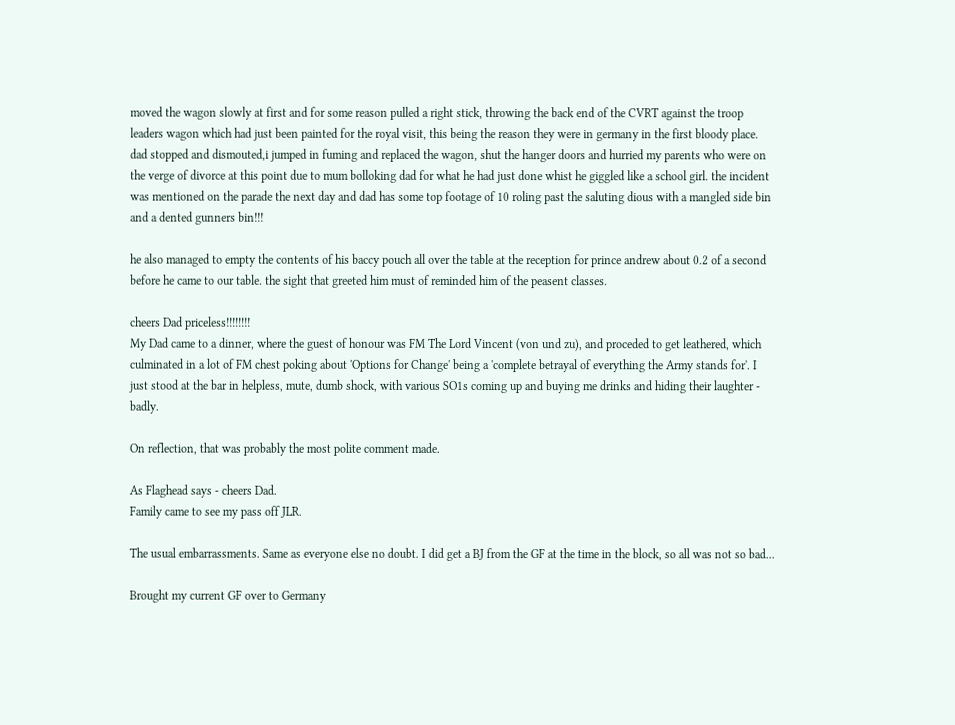moved the wagon slowly at first and for some reason pulled a right stick, throwing the back end of the CVRT against the troop leaders wagon which had just been painted for the royal visit, this being the reason they were in germany in the first bloody place. dad stopped and dismouted,i jumped in fuming and replaced the wagon, shut the hanger doors and hurried my parents who were on the verge of divorce at this point due to mum bolloking dad for what he had just done whist he giggled like a school girl. the incident was mentioned on the parade the next day and dad has some top footage of 10 roling past the saluting dious with a mangled side bin and a dented gunners bin!!!

he also managed to empty the contents of his baccy pouch all over the table at the reception for prince andrew about 0.2 of a second before he came to our table. the sight that greeted him must of reminded him of the peasent classes.

cheers Dad priceless!!!!!!!!
My Dad came to a dinner, where the guest of honour was FM The Lord Vincent (von und zu), and proceded to get leathered, which culminated in a lot of FM chest poking about 'Options for Change' being a 'complete betrayal of everything the Army stands for'. I just stood at the bar in helpless, mute, dumb shock, with various SO1s coming up and buying me drinks and hiding their laughter - badly.

On reflection, that was probably the most polite comment made.

As Flaghead says - cheers Dad.
Family came to see my pass off JLR.

The usual embarrassments. Same as everyone else no doubt. I did get a BJ from the GF at the time in the block, so all was not so bad...

Brought my current GF over to Germany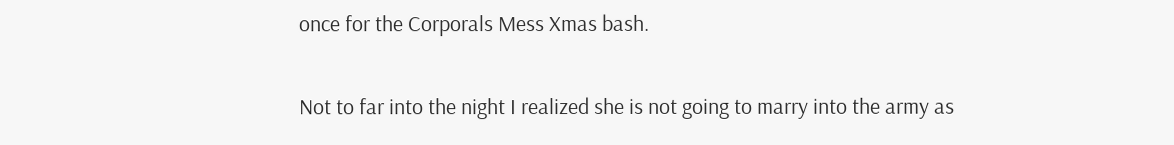once for the Corporals Mess Xmas bash.

Not to far into the night I realized she is not going to marry into the army as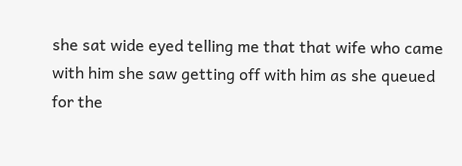she sat wide eyed telling me that that wife who came with him she saw getting off with him as she queued for the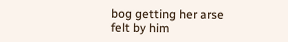bog getting her arse felt by him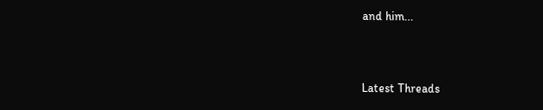and him...


Latest Threads